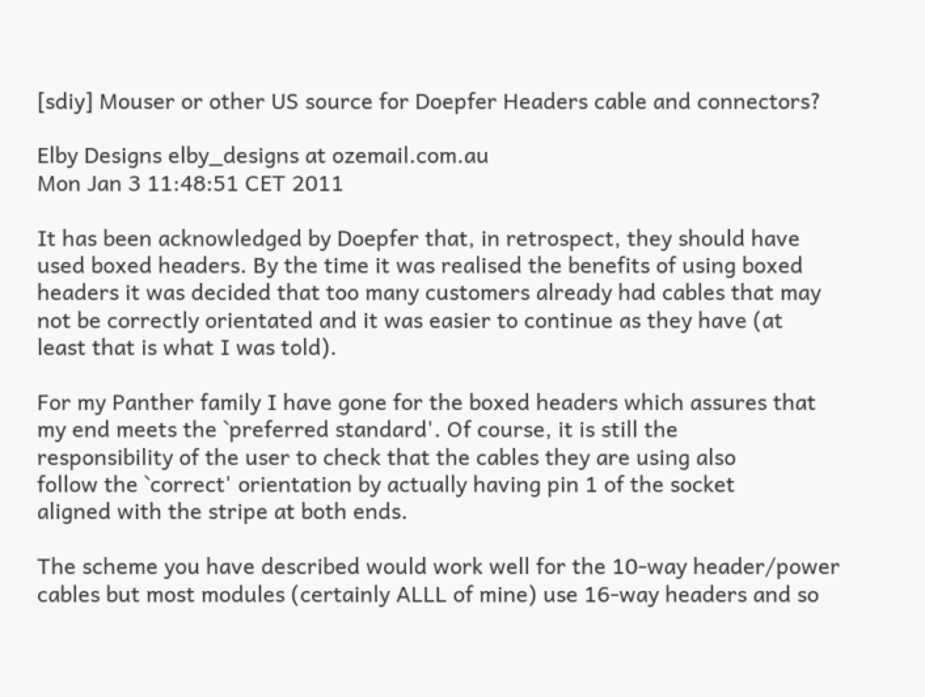[sdiy] Mouser or other US source for Doepfer Headers cable and connectors?

Elby Designs elby_designs at ozemail.com.au
Mon Jan 3 11:48:51 CET 2011

It has been acknowledged by Doepfer that, in retrospect, they should have
used boxed headers. By the time it was realised the benefits of using boxed
headers it was decided that too many customers already had cables that may
not be correctly orientated and it was easier to continue as they have (at
least that is what I was told).

For my Panther family I have gone for the boxed headers which assures that
my end meets the `preferred standard'. Of course, it is still the
responsibility of the user to check that the cables they are using also
follow the `correct' orientation by actually having pin 1 of the socket
aligned with the stripe at both ends.

The scheme you have described would work well for the 10-way header/power
cables but most modules (certainly ALLL of mine) use 16-way headers and so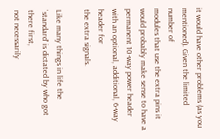it would have other problems (as you mentioned). Given the limited number of
modules that use the extra pins it would probably make sense to have a
permanent 10-way power header with an optional, additional, 6-way header for
the extra signals.

Like many things in life the `standard' is dictated by who got there first,
not necessarily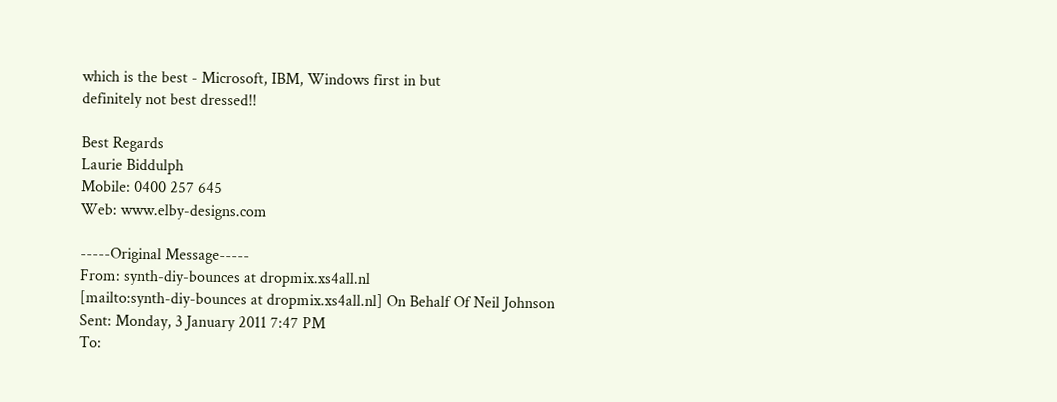which is the best - Microsoft, IBM, Windows first in but
definitely not best dressed!!

Best Regards
Laurie Biddulph
Mobile: 0400 257 645
Web: www.elby-designs.com

-----Original Message-----
From: synth-diy-bounces at dropmix.xs4all.nl
[mailto:synth-diy-bounces at dropmix.xs4all.nl] On Behalf Of Neil Johnson
Sent: Monday, 3 January 2011 7:47 PM
To: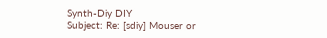Synth-Diy DIY
Subject: Re: [sdiy] Mouser or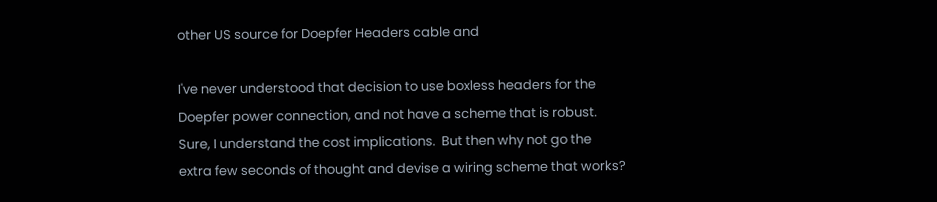other US source for Doepfer Headers cable and

I've never understood that decision to use boxless headers for the
Doepfer power connection, and not have a scheme that is robust.
Sure, I understand the cost implications.  But then why not go the
extra few seconds of thought and devise a wiring scheme that works?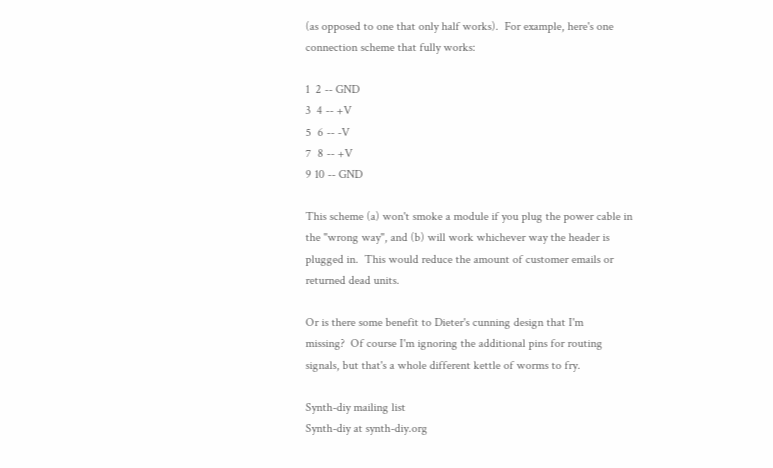(as opposed to one that only half works).  For example, here's one
connection scheme that fully works:

1  2 -- GND
3  4 -- +V
5  6 -- -V
7  8 -- +V
9 10 -- GND

This scheme (a) won't smoke a module if you plug the power cable in
the "wrong way", and (b) will work whichever way the header is
plugged in.  This would reduce the amount of customer emails or
returned dead units.

Or is there some benefit to Dieter's cunning design that I'm
missing?  Of course I'm ignoring the additional pins for routing
signals, but that's a whole different kettle of worms to fry.

Synth-diy mailing list
Synth-diy at synth-diy.org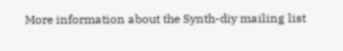More information about the Synth-diy mailing list